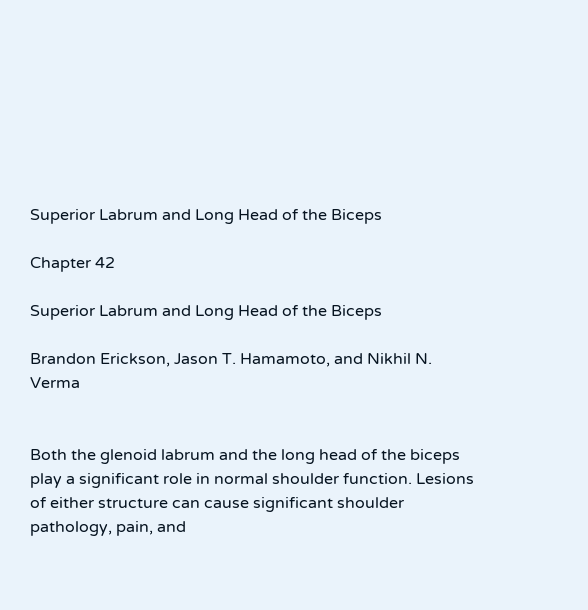Superior Labrum and Long Head of the Biceps

Chapter 42

Superior Labrum and Long Head of the Biceps

Brandon Erickson, Jason T. Hamamoto, and Nikhil N. Verma


Both the glenoid labrum and the long head of the biceps play a significant role in normal shoulder function. Lesions of either structure can cause significant shoulder pathology, pain, and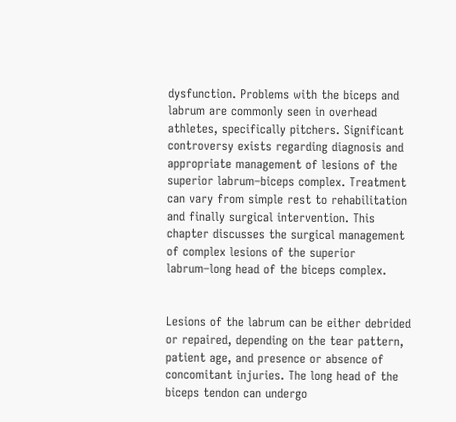dysfunction. Problems with the biceps and labrum are commonly seen in overhead athletes, specifically pitchers. Significant controversy exists regarding diagnosis and appropriate management of lesions of the superior labrum–biceps complex. Treatment can vary from simple rest to rehabilitation and finally surgical intervention. This chapter discusses the surgical management of complex lesions of the superior labrum–long head of the biceps complex.


Lesions of the labrum can be either debrided or repaired, depending on the tear pattern, patient age, and presence or absence of concomitant injuries. The long head of the biceps tendon can undergo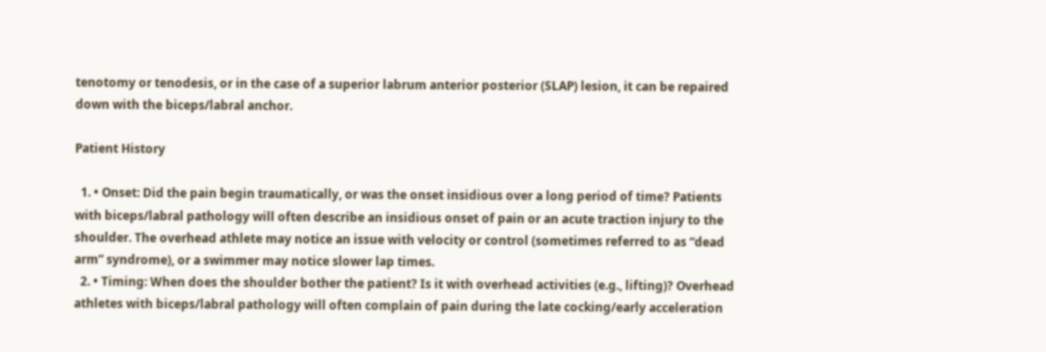tenotomy or tenodesis, or in the case of a superior labrum anterior posterior (SLAP) lesion, it can be repaired down with the biceps/labral anchor.

Patient History

  1. • Onset: Did the pain begin traumatically, or was the onset insidious over a long period of time? Patients with biceps/labral pathology will often describe an insidious onset of pain or an acute traction injury to the shoulder. The overhead athlete may notice an issue with velocity or control (sometimes referred to as “dead arm” syndrome), or a swimmer may notice slower lap times.
  2. • Timing: When does the shoulder bother the patient? Is it with overhead activities (e.g., lifting)? Overhead athletes with biceps/labral pathology will often complain of pain during the late cocking/early acceleration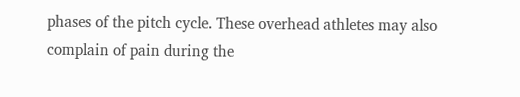phases of the pitch cycle. These overhead athletes may also complain of pain during the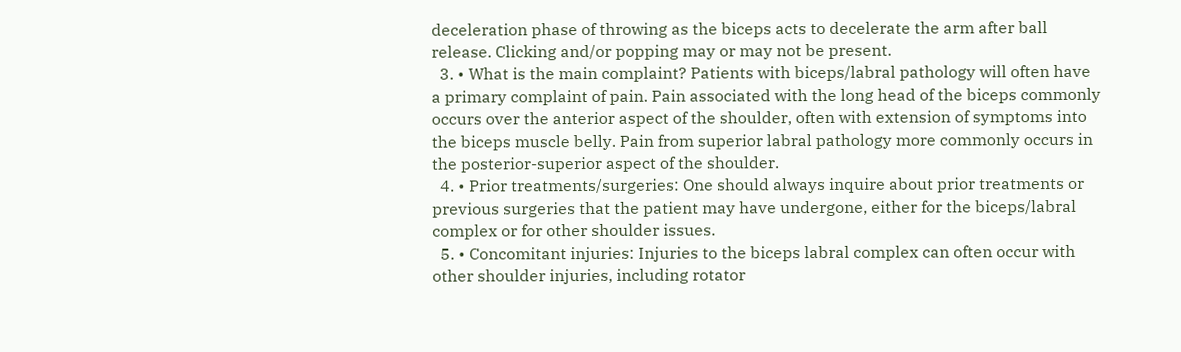deceleration phase of throwing as the biceps acts to decelerate the arm after ball release. Clicking and/or popping may or may not be present.
  3. • What is the main complaint? Patients with biceps/labral pathology will often have a primary complaint of pain. Pain associated with the long head of the biceps commonly occurs over the anterior aspect of the shoulder, often with extension of symptoms into the biceps muscle belly. Pain from superior labral pathology more commonly occurs in the posterior-superior aspect of the shoulder.
  4. • Prior treatments/surgeries: One should always inquire about prior treatments or previous surgeries that the patient may have undergone, either for the biceps/labral complex or for other shoulder issues.
  5. • Concomitant injuries: Injuries to the biceps labral complex can often occur with other shoulder injuries, including rotator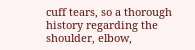cuff tears, so a thorough history regarding the shoulder, elbow,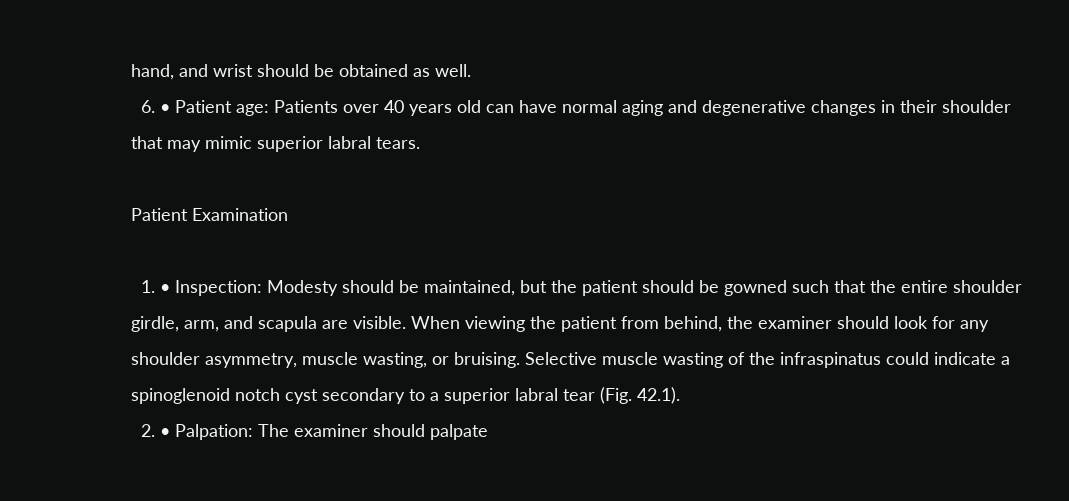hand, and wrist should be obtained as well.
  6. • Patient age: Patients over 40 years old can have normal aging and degenerative changes in their shoulder that may mimic superior labral tears.

Patient Examination

  1. • Inspection: Modesty should be maintained, but the patient should be gowned such that the entire shoulder girdle, arm, and scapula are visible. When viewing the patient from behind, the examiner should look for any shoulder asymmetry, muscle wasting, or bruising. Selective muscle wasting of the infraspinatus could indicate a spinoglenoid notch cyst secondary to a superior labral tear (Fig. 42.1).
  2. • Palpation: The examiner should palpate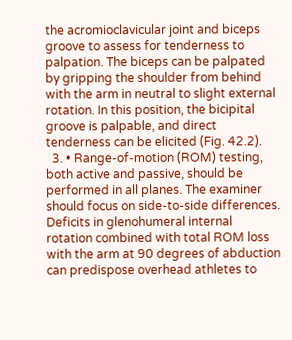the acromioclavicular joint and biceps groove to assess for tenderness to palpation. The biceps can be palpated by gripping the shoulder from behind with the arm in neutral to slight external rotation. In this position, the bicipital groove is palpable, and direct tenderness can be elicited (Fig. 42.2).
  3. • Range-of-motion (ROM) testing, both active and passive, should be performed in all planes. The examiner should focus on side-to-side differences. Deficits in glenohumeral internal rotation combined with total ROM loss with the arm at 90 degrees of abduction can predispose overhead athletes to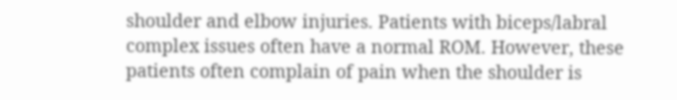shoulder and elbow injuries. Patients with biceps/labral complex issues often have a normal ROM. However, these patients often complain of pain when the shoulder is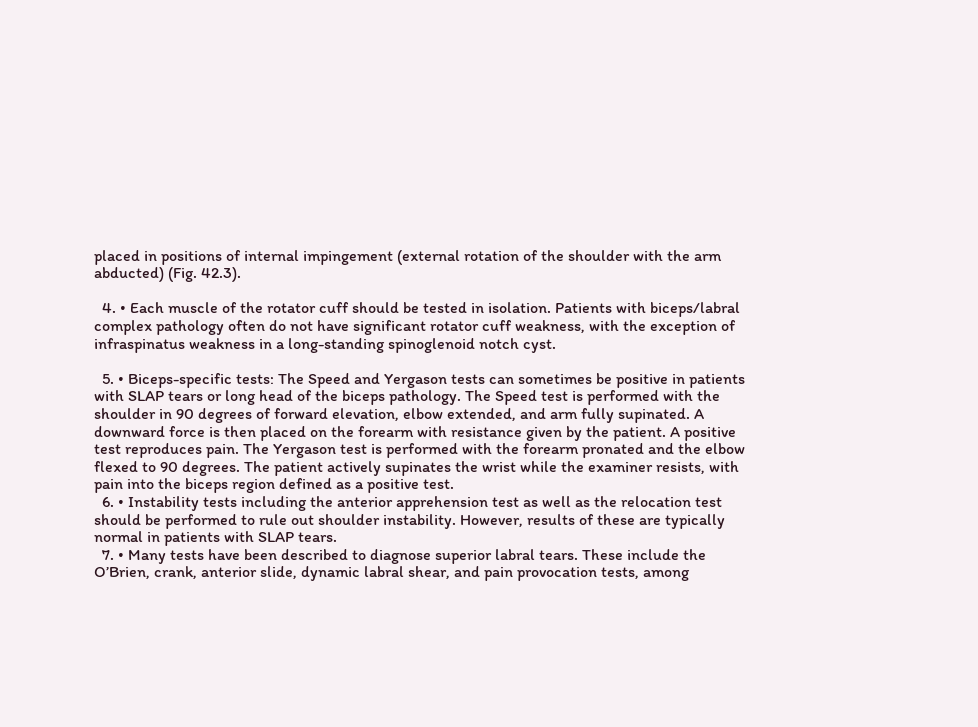placed in positions of internal impingement (external rotation of the shoulder with the arm abducted) (Fig. 42.3).

  4. • Each muscle of the rotator cuff should be tested in isolation. Patients with biceps/labral complex pathology often do not have significant rotator cuff weakness, with the exception of infraspinatus weakness in a long-standing spinoglenoid notch cyst.

  5. • Biceps-specific tests: The Speed and Yergason tests can sometimes be positive in patients with SLAP tears or long head of the biceps pathology. The Speed test is performed with the shoulder in 90 degrees of forward elevation, elbow extended, and arm fully supinated. A downward force is then placed on the forearm with resistance given by the patient. A positive test reproduces pain. The Yergason test is performed with the forearm pronated and the elbow flexed to 90 degrees. The patient actively supinates the wrist while the examiner resists, with pain into the biceps region defined as a positive test.
  6. • Instability tests including the anterior apprehension test as well as the relocation test should be performed to rule out shoulder instability. However, results of these are typically normal in patients with SLAP tears.
  7. • Many tests have been described to diagnose superior labral tears. These include the O’Brien, crank, anterior slide, dynamic labral shear, and pain provocation tests, among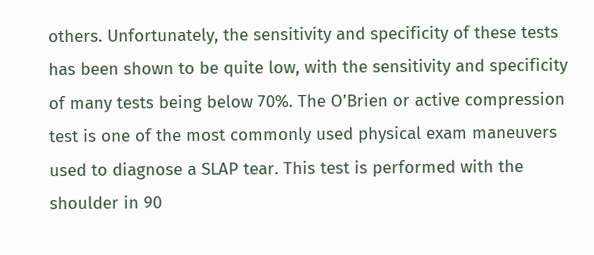others. Unfortunately, the sensitivity and specificity of these tests has been shown to be quite low, with the sensitivity and specificity of many tests being below 70%. The O’Brien or active compression test is one of the most commonly used physical exam maneuvers used to diagnose a SLAP tear. This test is performed with the shoulder in 90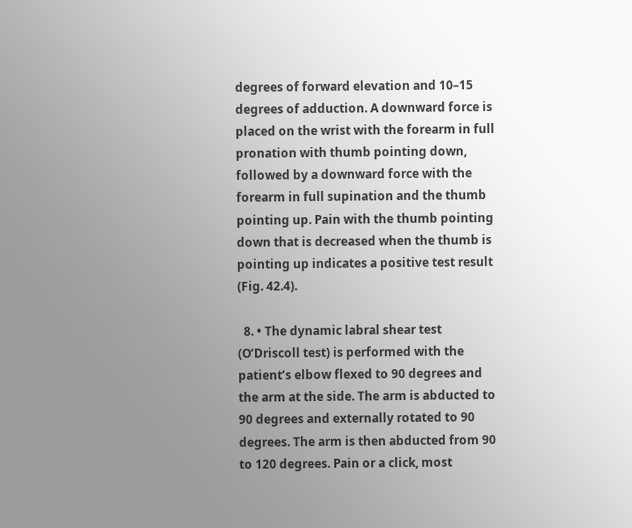degrees of forward elevation and 10–15 degrees of adduction. A downward force is placed on the wrist with the forearm in full pronation with thumb pointing down, followed by a downward force with the forearm in full supination and the thumb pointing up. Pain with the thumb pointing down that is decreased when the thumb is pointing up indicates a positive test result (Fig. 42.4).

  8. • The dynamic labral shear test (O’Driscoll test) is performed with the patient’s elbow flexed to 90 degrees and the arm at the side. The arm is abducted to 90 degrees and externally rotated to 90 degrees. The arm is then abducted from 90 to 120 degrees. Pain or a click, most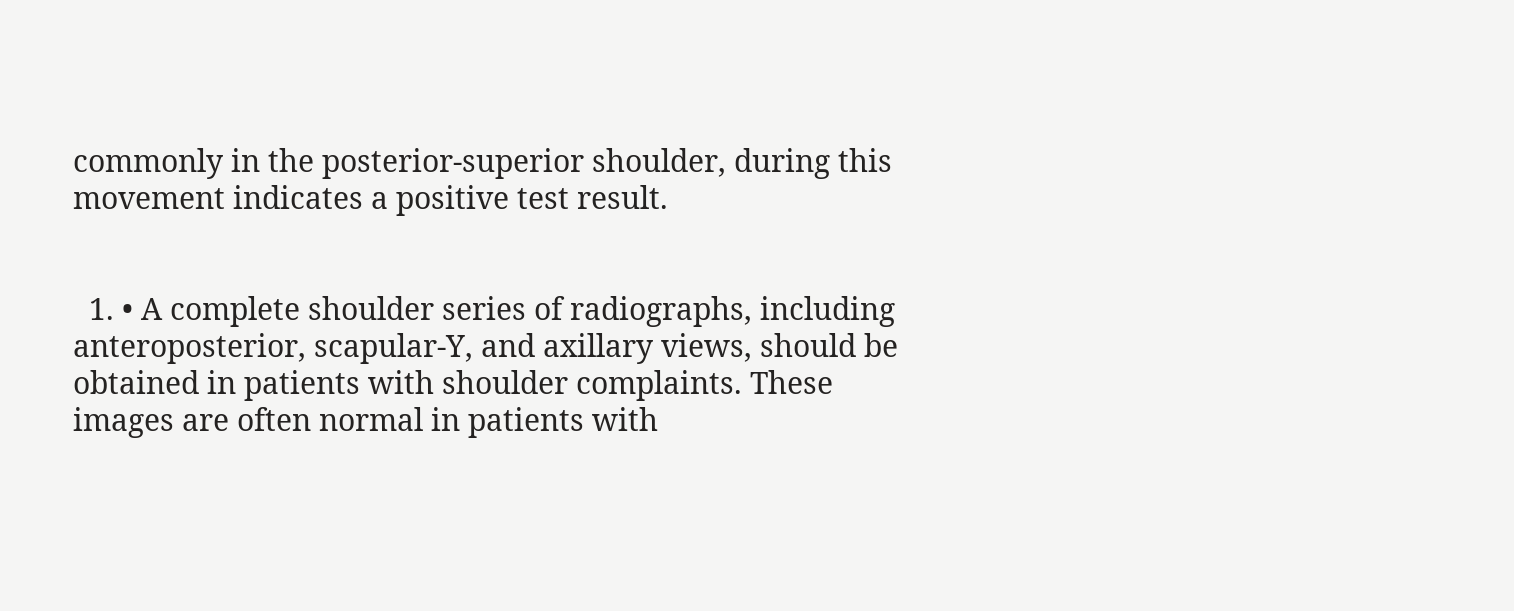commonly in the posterior-superior shoulder, during this movement indicates a positive test result.


  1. • A complete shoulder series of radiographs, including anteroposterior, scapular-Y, and axillary views, should be obtained in patients with shoulder complaints. These images are often normal in patients with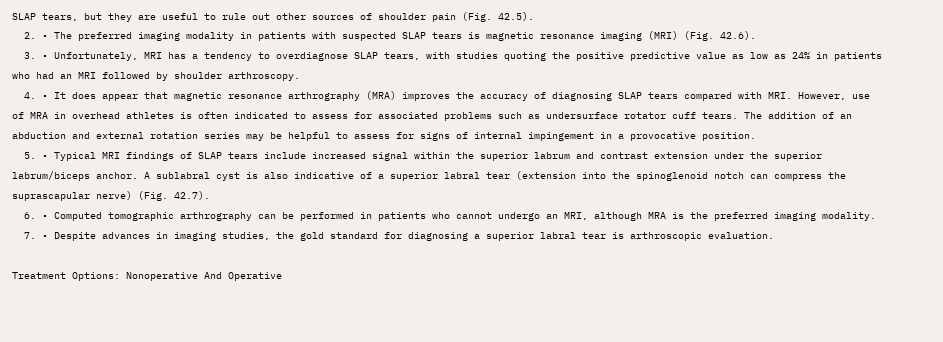SLAP tears, but they are useful to rule out other sources of shoulder pain (Fig. 42.5).
  2. • The preferred imaging modality in patients with suspected SLAP tears is magnetic resonance imaging (MRI) (Fig. 42.6).
  3. • Unfortunately, MRI has a tendency to overdiagnose SLAP tears, with studies quoting the positive predictive value as low as 24% in patients who had an MRI followed by shoulder arthroscopy.
  4. • It does appear that magnetic resonance arthrography (MRA) improves the accuracy of diagnosing SLAP tears compared with MRI. However, use of MRA in overhead athletes is often indicated to assess for associated problems such as undersurface rotator cuff tears. The addition of an abduction and external rotation series may be helpful to assess for signs of internal impingement in a provocative position.
  5. • Typical MRI findings of SLAP tears include increased signal within the superior labrum and contrast extension under the superior labrum/biceps anchor. A sublabral cyst is also indicative of a superior labral tear (extension into the spinoglenoid notch can compress the suprascapular nerve) (Fig. 42.7).
  6. • Computed tomographic arthrography can be performed in patients who cannot undergo an MRI, although MRA is the preferred imaging modality.
  7. • Despite advances in imaging studies, the gold standard for diagnosing a superior labral tear is arthroscopic evaluation.

Treatment Options: Nonoperative And Operative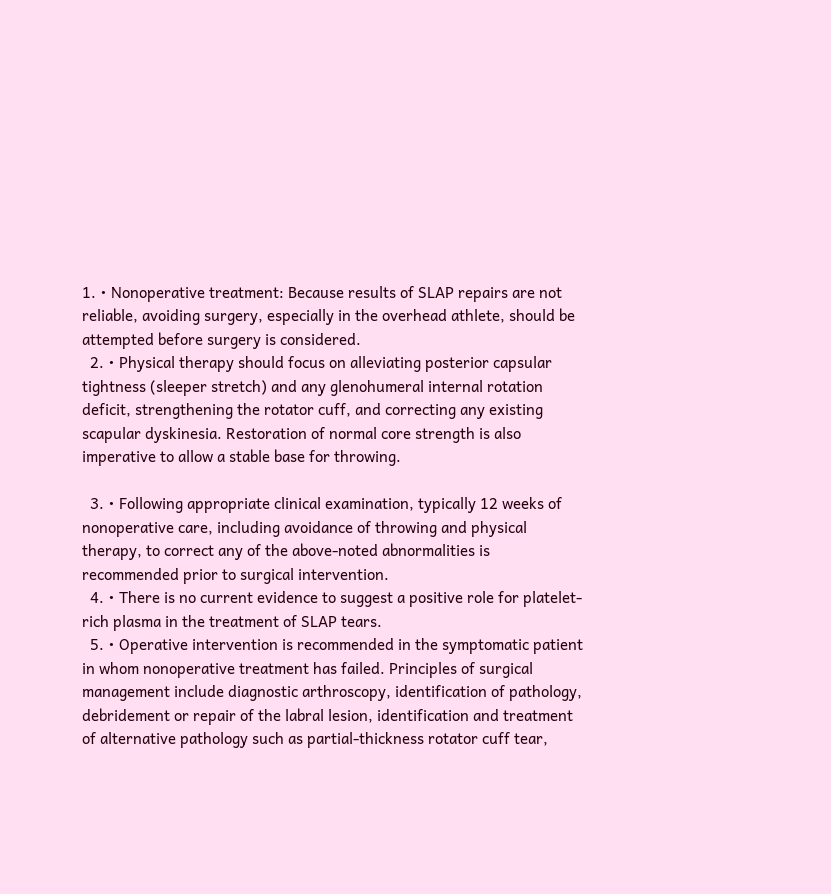1. • Nonoperative treatment: Because results of SLAP repairs are not reliable, avoiding surgery, especially in the overhead athlete, should be attempted before surgery is considered.
  2. • Physical therapy should focus on alleviating posterior capsular tightness (sleeper stretch) and any glenohumeral internal rotation deficit, strengthening the rotator cuff, and correcting any existing scapular dyskinesia. Restoration of normal core strength is also imperative to allow a stable base for throwing.

  3. • Following appropriate clinical examination, typically 12 weeks of nonoperative care, including avoidance of throwing and physical therapy, to correct any of the above-noted abnormalities is recommended prior to surgical intervention.
  4. • There is no current evidence to suggest a positive role for platelet-rich plasma in the treatment of SLAP tears.
  5. • Operative intervention is recommended in the symptomatic patient in whom nonoperative treatment has failed. Principles of surgical management include diagnostic arthroscopy, identification of pathology, debridement or repair of the labral lesion, identification and treatment of alternative pathology such as partial-thickness rotator cuff tear,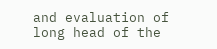and evaluation of long head of the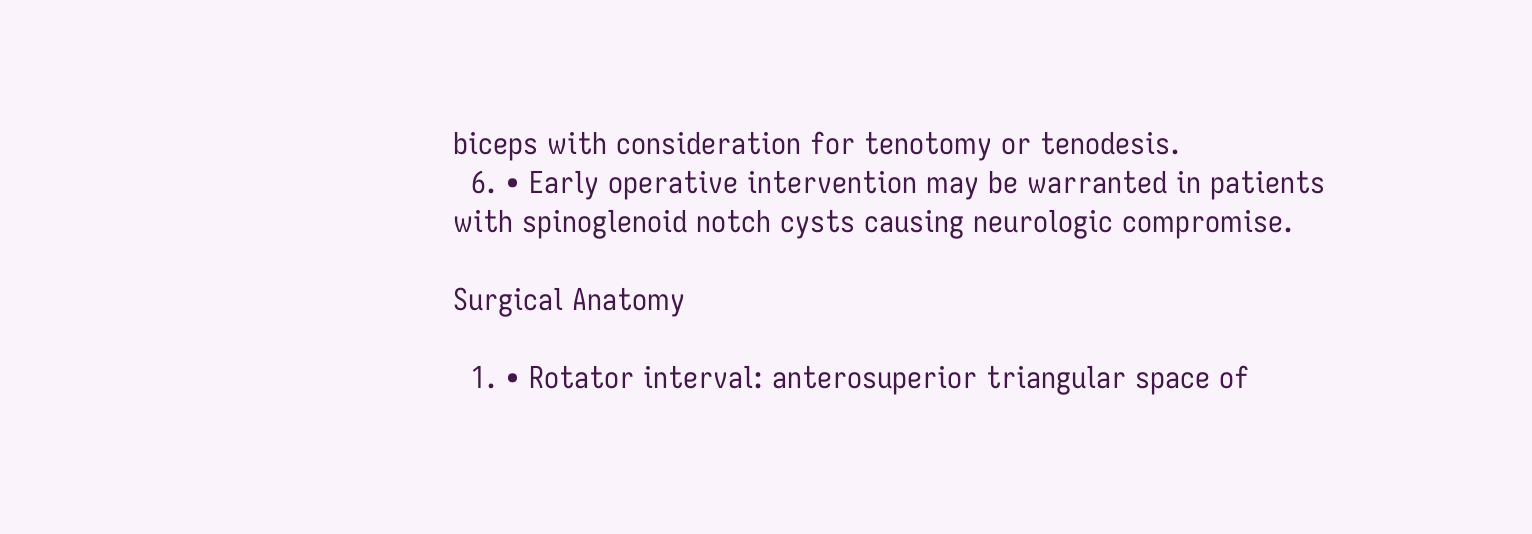biceps with consideration for tenotomy or tenodesis.
  6. • Early operative intervention may be warranted in patients with spinoglenoid notch cysts causing neurologic compromise.

Surgical Anatomy

  1. • Rotator interval: anterosuperior triangular space of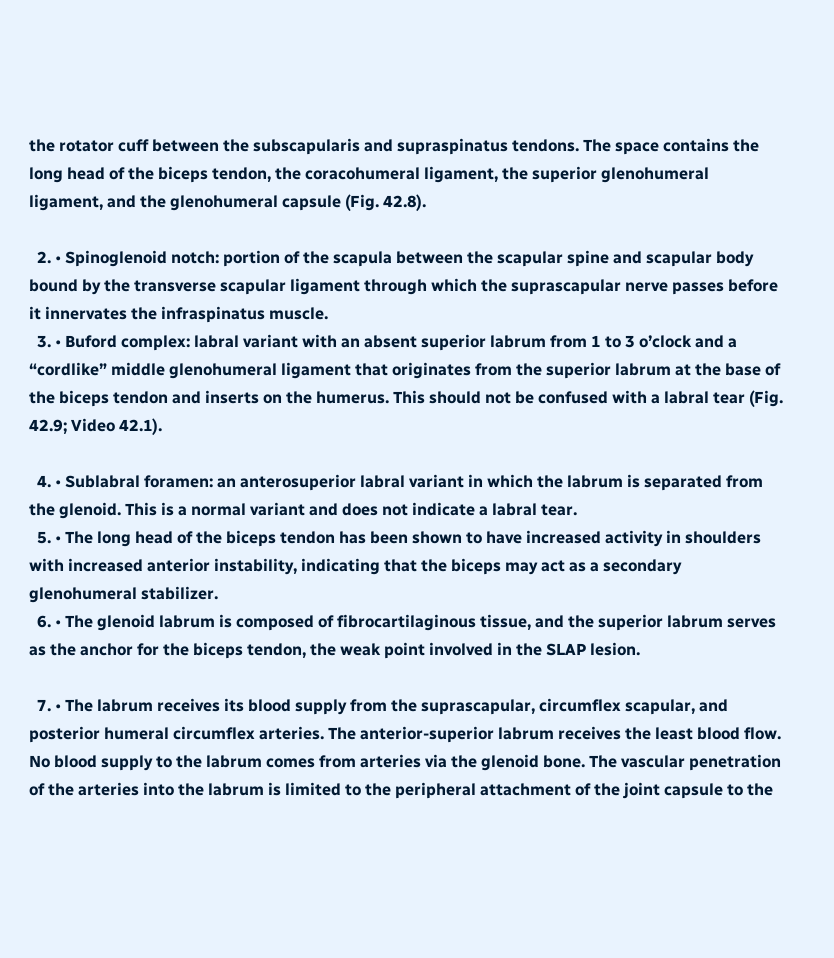the rotator cuff between the subscapularis and supraspinatus tendons. The space contains the long head of the biceps tendon, the coracohumeral ligament, the superior glenohumeral ligament, and the glenohumeral capsule (Fig. 42.8).

  2. • Spinoglenoid notch: portion of the scapula between the scapular spine and scapular body bound by the transverse scapular ligament through which the suprascapular nerve passes before it innervates the infraspinatus muscle.
  3. • Buford complex: labral variant with an absent superior labrum from 1 to 3 o’clock and a “cordlike” middle glenohumeral ligament that originates from the superior labrum at the base of the biceps tendon and inserts on the humerus. This should not be confused with a labral tear (Fig. 42.9; Video 42.1).

  4. • Sublabral foramen: an anterosuperior labral variant in which the labrum is separated from the glenoid. This is a normal variant and does not indicate a labral tear.
  5. • The long head of the biceps tendon has been shown to have increased activity in shoulders with increased anterior instability, indicating that the biceps may act as a secondary glenohumeral stabilizer.
  6. • The glenoid labrum is composed of fibrocartilaginous tissue, and the superior labrum serves as the anchor for the biceps tendon, the weak point involved in the SLAP lesion.

  7. • The labrum receives its blood supply from the suprascapular, circumflex scapular, and posterior humeral circumflex arteries. The anterior-superior labrum receives the least blood flow. No blood supply to the labrum comes from arteries via the glenoid bone. The vascular penetration of the arteries into the labrum is limited to the peripheral attachment of the joint capsule to the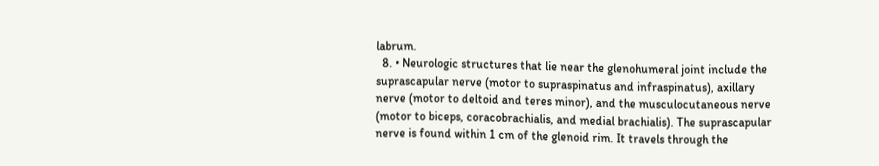labrum.
  8. • Neurologic structures that lie near the glenohumeral joint include the suprascapular nerve (motor to supraspinatus and infraspinatus), axillary nerve (motor to deltoid and teres minor), and the musculocutaneous nerve (motor to biceps, coracobrachialis, and medial brachialis). The suprascapular nerve is found within 1 cm of the glenoid rim. It travels through the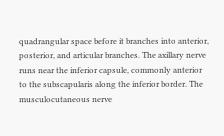quadrangular space before it branches into anterior, posterior, and articular branches. The axillary nerve runs near the inferior capsule, commonly anterior to the subscapularis along the inferior border. The musculocutaneous nerve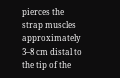pierces the strap muscles approximately 3–8 cm distal to the tip of the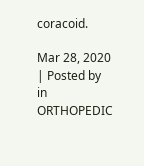coracoid.

Mar 28, 2020 | Posted by in ORTHOPEDIC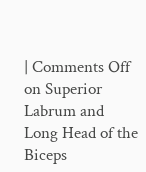| Comments Off on Superior Labrum and Long Head of the Biceps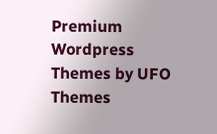Premium Wordpress Themes by UFO Themes